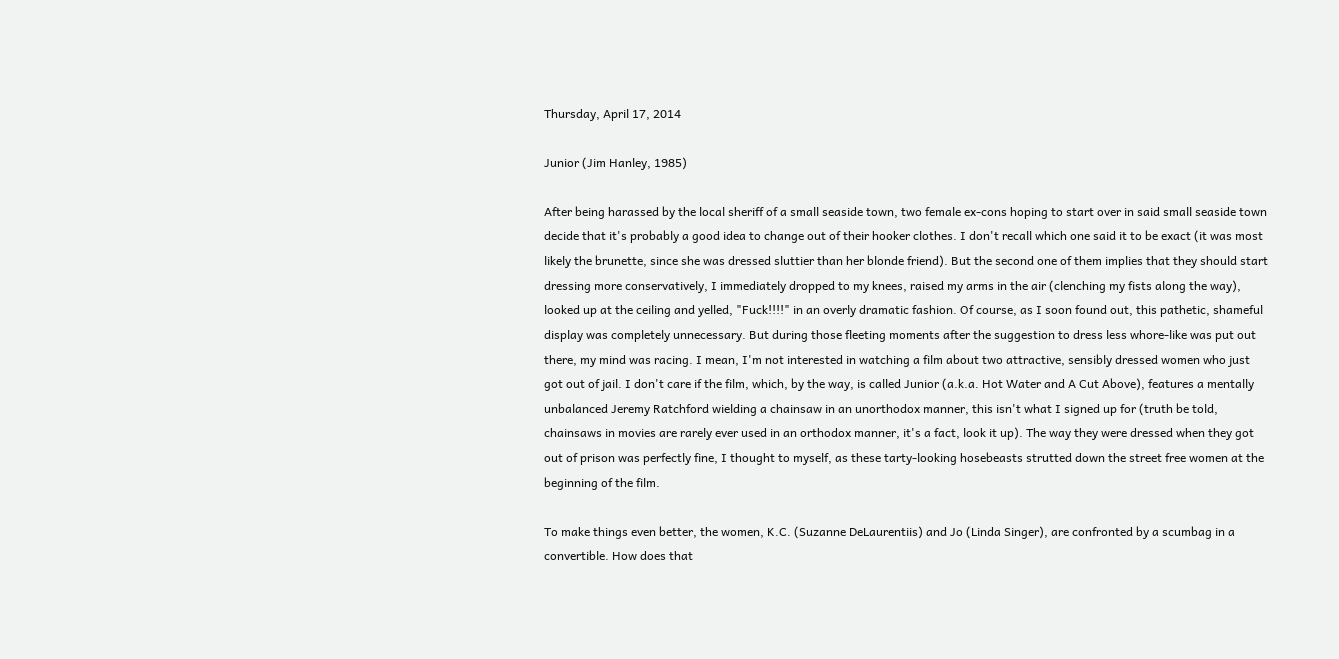Thursday, April 17, 2014

Junior (Jim Hanley, 1985)

After being harassed by the local sheriff of a small seaside town, two female ex-cons hoping to start over in said small seaside town decide that it's probably a good idea to change out of their hooker clothes. I don't recall which one said it to be exact (it was most likely the brunette, since she was dressed sluttier than her blonde friend). But the second one of them implies that they should start dressing more conservatively, I immediately dropped to my knees, raised my arms in the air (clenching my fists along the way), looked up at the ceiling and yelled, "Fuck!!!!" in an overly dramatic fashion. Of course, as I soon found out, this pathetic, shameful display was completely unnecessary. But during those fleeting moments after the suggestion to dress less whore-like was put out there, my mind was racing. I mean, I'm not interested in watching a film about two attractive, sensibly dressed women who just got out of jail. I don't care if the film, which, by the way, is called Junior (a.k.a. Hot Water and A Cut Above), features a mentally unbalanced Jeremy Ratchford wielding a chainsaw in an unorthodox manner, this isn't what I signed up for (truth be told, chainsaws in movies are rarely ever used in an orthodox manner, it's a fact, look it up). The way they were dressed when they got out of prison was perfectly fine, I thought to myself, as these tarty-looking hosebeasts strutted down the street free women at the beginning of the film.

To make things even better, the women, K.C. (Suzanne DeLaurentiis) and Jo (Linda Singer), are confronted by a scumbag in a convertible. How does that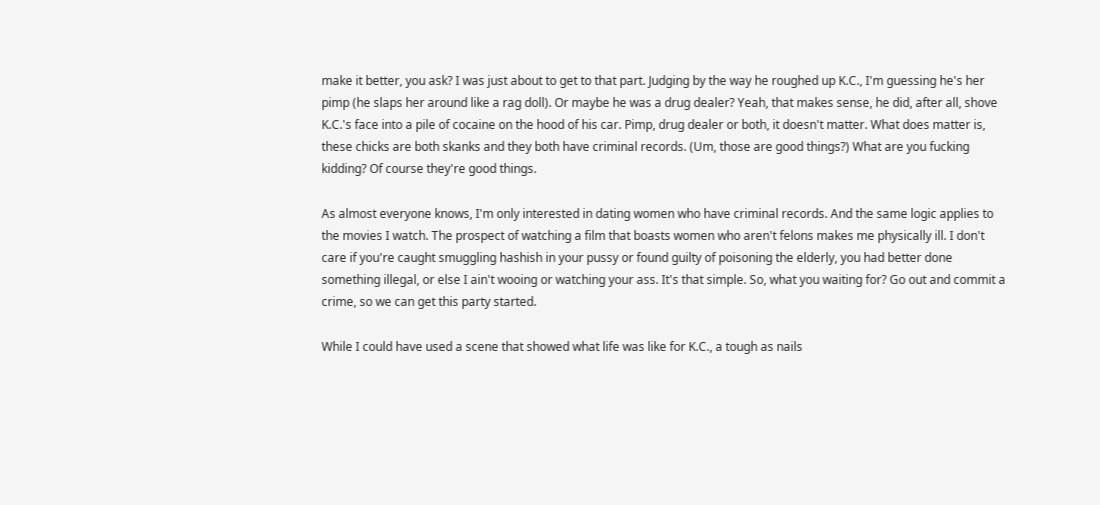make it better, you ask? I was just about to get to that part. Judging by the way he roughed up K.C., I'm guessing he's her pimp (he slaps her around like a rag doll). Or maybe he was a drug dealer? Yeah, that makes sense, he did, after all, shove K.C.'s face into a pile of cocaine on the hood of his car. Pimp, drug dealer or both, it doesn't matter. What does matter is, these chicks are both skanks and they both have criminal records. (Um, those are good things?) What are you fucking kidding? Of course they're good things.

As almost everyone knows, I'm only interested in dating women who have criminal records. And the same logic applies to the movies I watch. The prospect of watching a film that boasts women who aren't felons makes me physically ill. I don't care if you're caught smuggling hashish in your pussy or found guilty of poisoning the elderly, you had better done something illegal, or else I ain't wooing or watching your ass. It's that simple. So, what you waiting for? Go out and commit a crime, so we can get this party started.

While I could have used a scene that showed what life was like for K.C., a tough as nails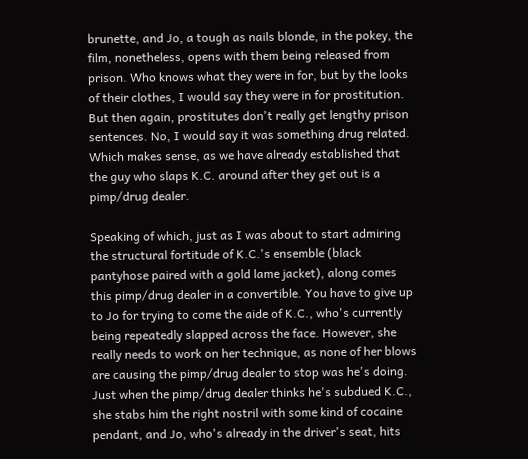brunette, and Jo, a tough as nails blonde, in the pokey, the film, nonetheless, opens with them being released from prison. Who knows what they were in for, but by the looks of their clothes, I would say they were in for prostitution. But then again, prostitutes don't really get lengthy prison sentences. No, I would say it was something drug related. Which makes sense, as we have already established that the guy who slaps K.C. around after they get out is a pimp/drug dealer.

Speaking of which, just as I was about to start admiring the structural fortitude of K.C.'s ensemble (black pantyhose paired with a gold lame jacket), along comes this pimp/drug dealer in a convertible. You have to give up to Jo for trying to come the aide of K.C., who's currently being repeatedly slapped across the face. However, she really needs to work on her technique, as none of her blows are causing the pimp/drug dealer to stop was he's doing. Just when the pimp/drug dealer thinks he's subdued K.C., she stabs him the right nostril with some kind of cocaine pendant, and Jo, who's already in the driver's seat, hits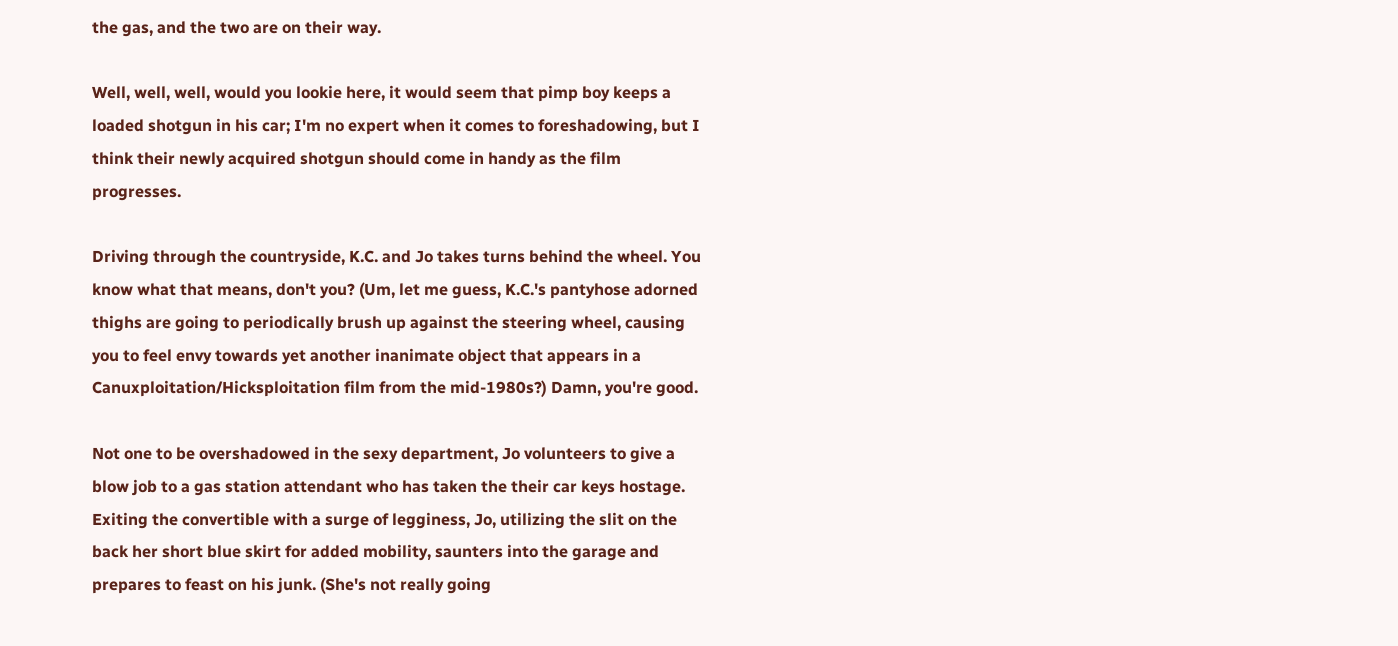the gas, and the two are on their way.

Well, well, well, would you lookie here, it would seem that pimp boy keeps a loaded shotgun in his car; I'm no expert when it comes to foreshadowing, but I think their newly acquired shotgun should come in handy as the film progresses.

Driving through the countryside, K.C. and Jo takes turns behind the wheel. You know what that means, don't you? (Um, let me guess, K.C.'s pantyhose adorned thighs are going to periodically brush up against the steering wheel, causing you to feel envy towards yet another inanimate object that appears in a Canuxploitation/Hicksploitation film from the mid-1980s?) Damn, you're good.

Not one to be overshadowed in the sexy department, Jo volunteers to give a blow job to a gas station attendant who has taken the their car keys hostage. Exiting the convertible with a surge of legginess, Jo, utilizing the slit on the back her short blue skirt for added mobility, saunters into the garage and prepares to feast on his junk. (She's not really going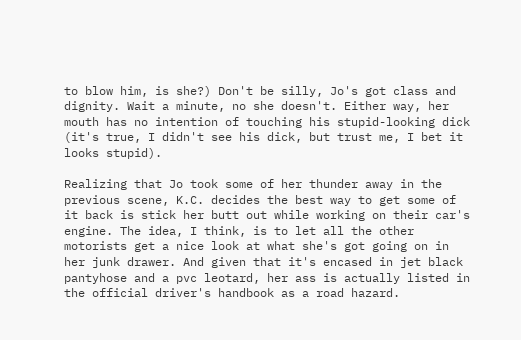to blow him, is she?) Don't be silly, Jo's got class and dignity. Wait a minute, no she doesn't. Either way, her mouth has no intention of touching his stupid-looking dick (it's true, I didn't see his dick, but trust me, I bet it looks stupid).

Realizing that Jo took some of her thunder away in the previous scene, K.C. decides the best way to get some of it back is stick her butt out while working on their car's engine. The idea, I think, is to let all the other motorists get a nice look at what she's got going on in her junk drawer. And given that it's encased in jet black pantyhose and a pvc leotard, her ass is actually listed in the official driver's handbook as a road hazard.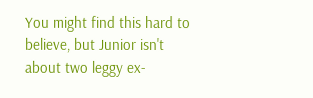You might find this hard to believe, but Junior isn't about two leggy ex-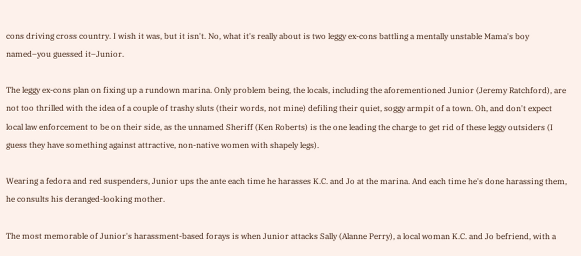cons driving cross country. I wish it was, but it isn't. No, what it's really about is two leggy ex-cons battling a mentally unstable Mama's boy named–you guessed it–Junior.

The leggy ex-cons plan on fixing up a rundown marina. Only problem being, the locals, including the aforementioned Junior (Jeremy Ratchford), are not too thrilled with the idea of a couple of trashy sluts (their words, not mine) defiling their quiet, soggy armpit of a town. Oh, and don't expect local law enforcement to be on their side, as the unnamed Sheriff (Ken Roberts) is the one leading the charge to get rid of these leggy outsiders (I guess they have something against attractive, non-native women with shapely legs).

Wearing a fedora and red suspenders, Junior ups the ante each time he harasses K.C. and Jo at the marina. And each time he's done harassing them, he consults his deranged-looking mother.

The most memorable of Junior's harassment-based forays is when Junior attacks Sally (Alanne Perry), a local woman K.C. and Jo befriend, with a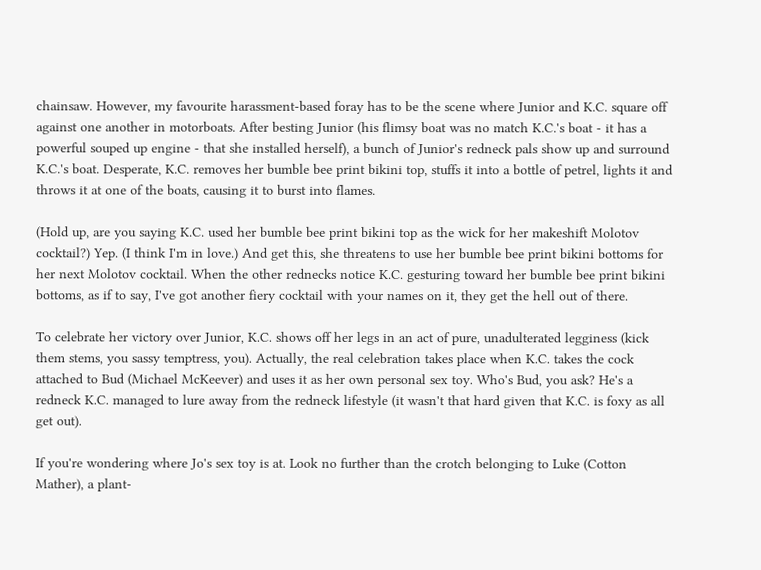chainsaw. However, my favourite harassment-based foray has to be the scene where Junior and K.C. square off against one another in motorboats. After besting Junior (his flimsy boat was no match K.C.'s boat - it has a powerful souped up engine - that she installed herself), a bunch of Junior's redneck pals show up and surround K.C.'s boat. Desperate, K.C. removes her bumble bee print bikini top, stuffs it into a bottle of petrel, lights it and throws it at one of the boats, causing it to burst into flames.

(Hold up, are you saying K.C. used her bumble bee print bikini top as the wick for her makeshift Molotov cocktail?) Yep. (I think I'm in love.) And get this, she threatens to use her bumble bee print bikini bottoms for her next Molotov cocktail. When the other rednecks notice K.C. gesturing toward her bumble bee print bikini bottoms, as if to say, I've got another fiery cocktail with your names on it, they get the hell out of there.

To celebrate her victory over Junior, K.C. shows off her legs in an act of pure, unadulterated legginess (kick them stems, you sassy temptress, you). Actually, the real celebration takes place when K.C. takes the cock attached to Bud (Michael McKeever) and uses it as her own personal sex toy. Who's Bud, you ask? He's a redneck K.C. managed to lure away from the redneck lifestyle (it wasn't that hard given that K.C. is foxy as all get out).

If you're wondering where Jo's sex toy is at. Look no further than the crotch belonging to Luke (Cotton Mather), a plant-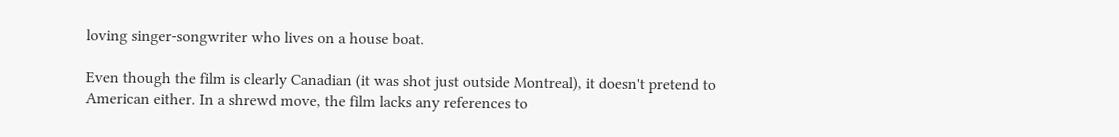loving singer-songwriter who lives on a house boat.

Even though the film is clearly Canadian (it was shot just outside Montreal), it doesn't pretend to American either. In a shrewd move, the film lacks any references to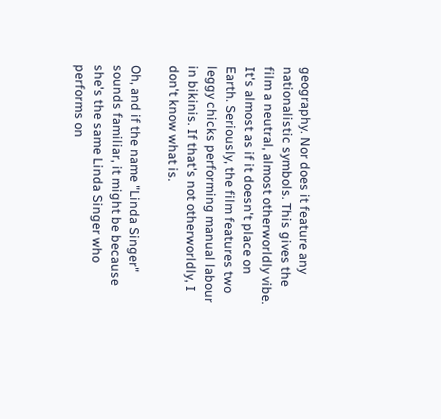geography. Nor does it feature any nationalistic symbols. This gives the film a neutral, almost otherworldly vibe. It's almost as if it doesn't place on Earth. Seriously, the film features two leggy chicks performing manual labour in bikinis. If that's not otherworldly, I don't know what is.

Oh, and if the name "Linda Singer" sounds familiar, it might be because she's the same Linda Singer who performs on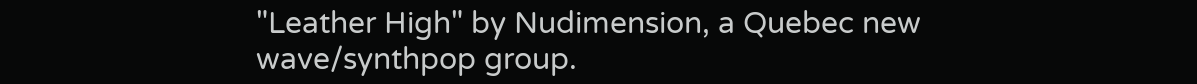"Leather High" by Nudimension, a Quebec new wave/synthpop group.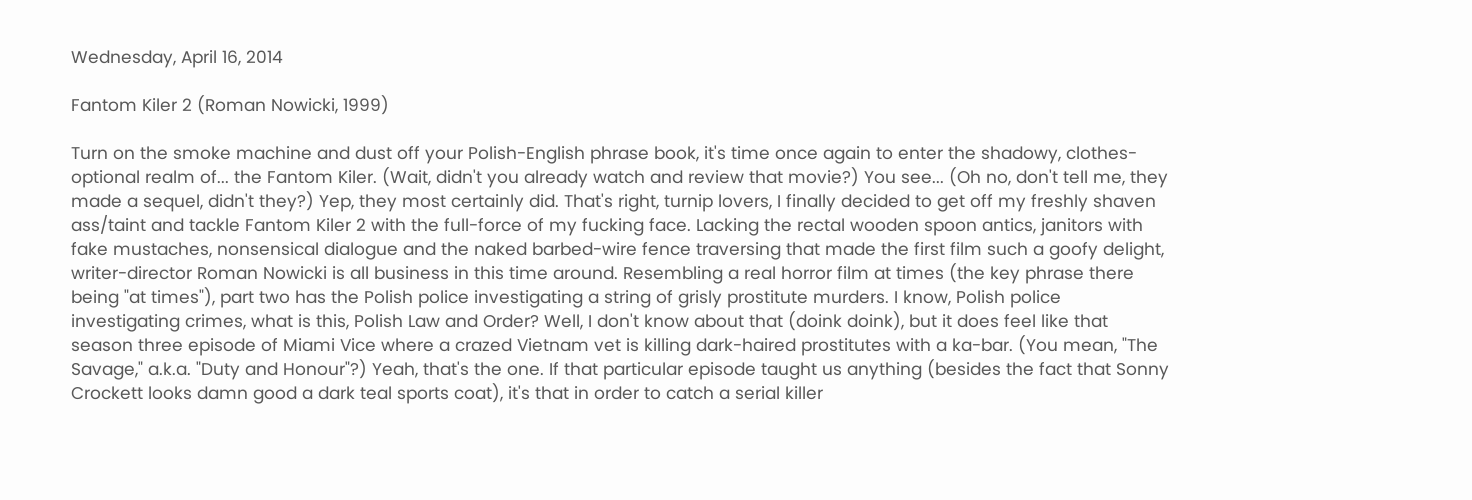Wednesday, April 16, 2014

Fantom Kiler 2 (Roman Nowicki, 1999)

Turn on the smoke machine and dust off your Polish-English phrase book, it's time once again to enter the shadowy, clothes-optional realm of... the Fantom Kiler. (Wait, didn't you already watch and review that movie?) You see... (Oh no, don't tell me, they made a sequel, didn't they?) Yep, they most certainly did. That's right, turnip lovers, I finally decided to get off my freshly shaven ass/taint and tackle Fantom Kiler 2 with the full-force of my fucking face. Lacking the rectal wooden spoon antics, janitors with fake mustaches, nonsensical dialogue and the naked barbed-wire fence traversing that made the first film such a goofy delight, writer-director Roman Nowicki is all business in this time around. Resembling a real horror film at times (the key phrase there being "at times"), part two has the Polish police investigating a string of grisly prostitute murders. I know, Polish police investigating crimes, what is this, Polish Law and Order? Well, I don't know about that (doink doink), but it does feel like that season three episode of Miami Vice where a crazed Vietnam vet is killing dark-haired prostitutes with a ka-bar. (You mean, "The Savage," a.k.a. "Duty and Honour"?) Yeah, that's the one. If that particular episode taught us anything (besides the fact that Sonny Crockett looks damn good a dark teal sports coat), it's that in order to catch a serial killer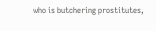who is butchering prostitutes,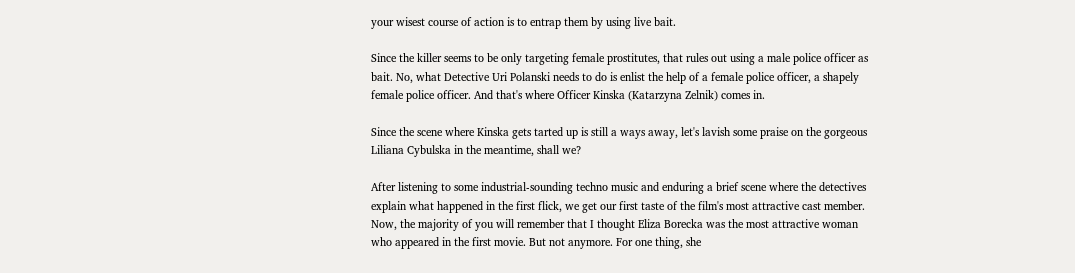your wisest course of action is to entrap them by using live bait.

Since the killer seems to be only targeting female prostitutes, that rules out using a male police officer as bait. No, what Detective Uri Polanski needs to do is enlist the help of a female police officer, a shapely female police officer. And that's where Officer Kinska (Katarzyna Zelnik) comes in.

Since the scene where Kinska gets tarted up is still a ways away, let's lavish some praise on the gorgeous Liliana Cybulska in the meantime, shall we?

After listening to some industrial-sounding techno music and enduring a brief scene where the detectives explain what happened in the first flick, we get our first taste of the film's most attractive cast member. Now, the majority of you will remember that I thought Eliza Borecka was the most attractive woman who appeared in the first movie. But not anymore. For one thing, she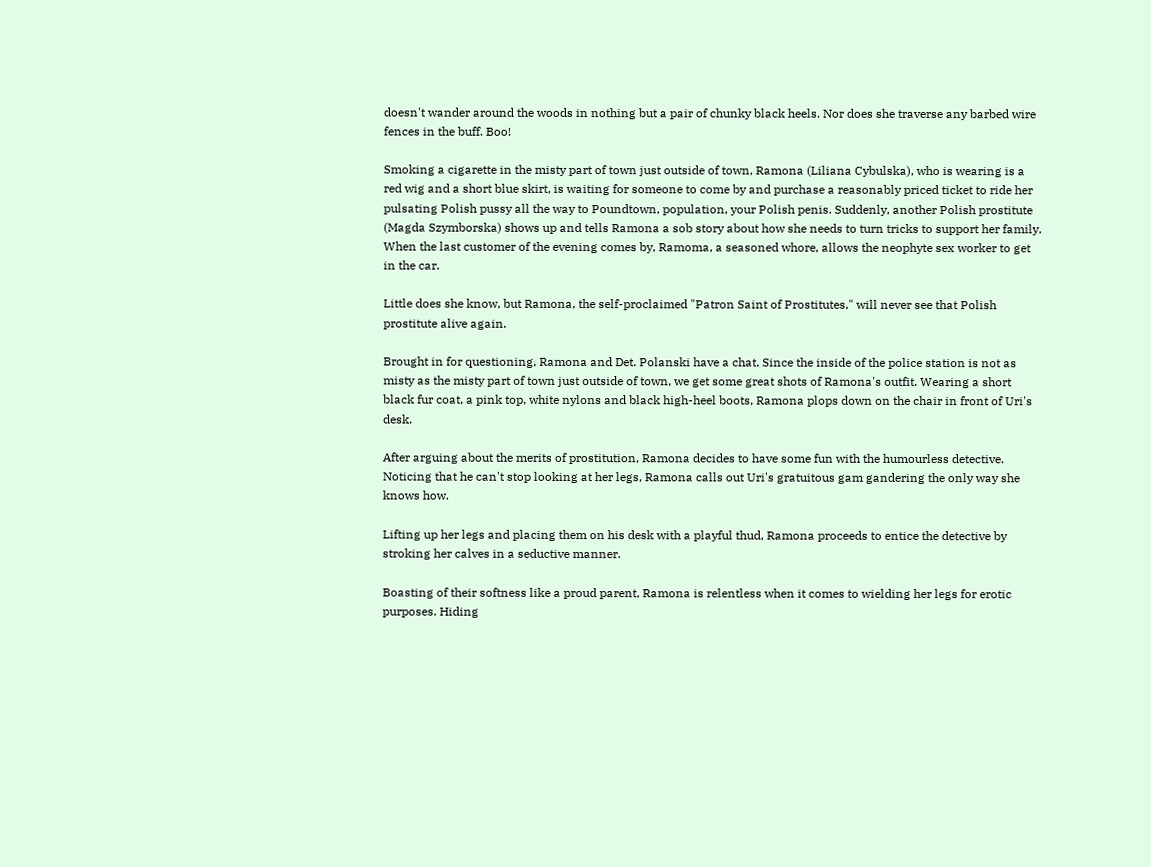doesn't wander around the woods in nothing but a pair of chunky black heels. Nor does she traverse any barbed wire fences in the buff. Boo!

Smoking a cigarette in the misty part of town just outside of town, Ramona (Liliana Cybulska), who is wearing is a red wig and a short blue skirt, is waiting for someone to come by and purchase a reasonably priced ticket to ride her pulsating Polish pussy all the way to Poundtown, population, your Polish penis. Suddenly, another Polish prostitute (Magda Szymborska) shows up and tells Ramona a sob story about how she needs to turn tricks to support her family. When the last customer of the evening comes by, Ramoma, a seasoned whore, allows the neophyte sex worker to get in the car.

Little does she know, but Ramona, the self-proclaimed "Patron Saint of Prostitutes," will never see that Polish prostitute alive again.

Brought in for questioning, Ramona and Det. Polanski have a chat. Since the inside of the police station is not as misty as the misty part of town just outside of town, we get some great shots of Ramona's outfit. Wearing a short black fur coat, a pink top, white nylons and black high-heel boots, Ramona plops down on the chair in front of Uri's desk.

After arguing about the merits of prostitution, Ramona decides to have some fun with the humourless detective. Noticing that he can't stop looking at her legs, Ramona calls out Uri's gratuitous gam gandering the only way she knows how.

Lifting up her legs and placing them on his desk with a playful thud, Ramona proceeds to entice the detective by stroking her calves in a seductive manner.

Boasting of their softness like a proud parent, Ramona is relentless when it comes to wielding her legs for erotic purposes. Hiding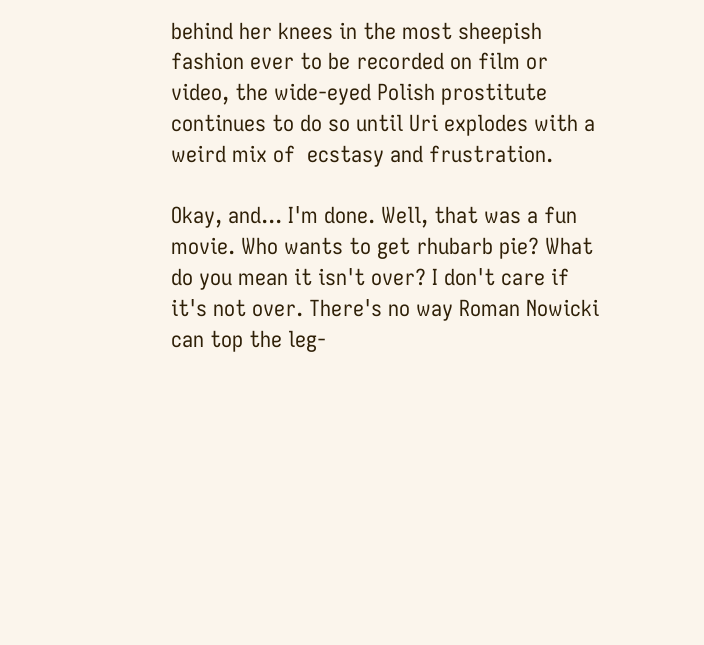behind her knees in the most sheepish fashion ever to be recorded on film or video, the wide-eyed Polish prostitute continues to do so until Uri explodes with a weird mix of  ecstasy and frustration.

Okay, and... I'm done. Well, that was a fun movie. Who wants to get rhubarb pie? What do you mean it isn't over? I don't care if it's not over. There's no way Roman Nowicki can top the leg-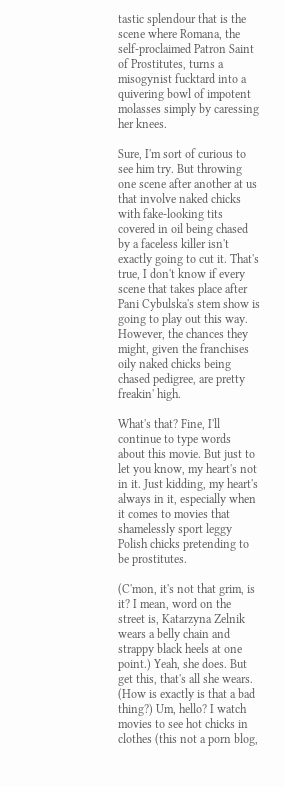tastic splendour that is the scene where Romana, the self-proclaimed Patron Saint of Prostitutes, turns a misogynist fucktard into a quivering bowl of impotent molasses simply by caressing her knees.

Sure, I'm sort of curious to see him try. But throwing one scene after another at us that involve naked chicks with fake-looking tits covered in oil being chased by a faceless killer isn't exactly going to cut it. That's true, I don't know if every scene that takes place after Pani Cybulska's stem show is going to play out this way. However, the chances they might, given the franchises oily naked chicks being chased pedigree, are pretty freakin' high.

What's that? Fine, I'll continue to type words about this movie. But just to let you know, my heart's not in it. Just kidding, my heart's always in it, especially when it comes to movies that shamelessly sport leggy Polish chicks pretending to be prostitutes.

(C'mon, it's not that grim, is it? I mean, word on the street is, Katarzyna Zelnik wears a belly chain and strappy black heels at one point.) Yeah, she does. But get this, that's all she wears. (How is exactly is that a bad thing?) Um, hello? I watch movies to see hot chicks in clothes (this not a porn blog,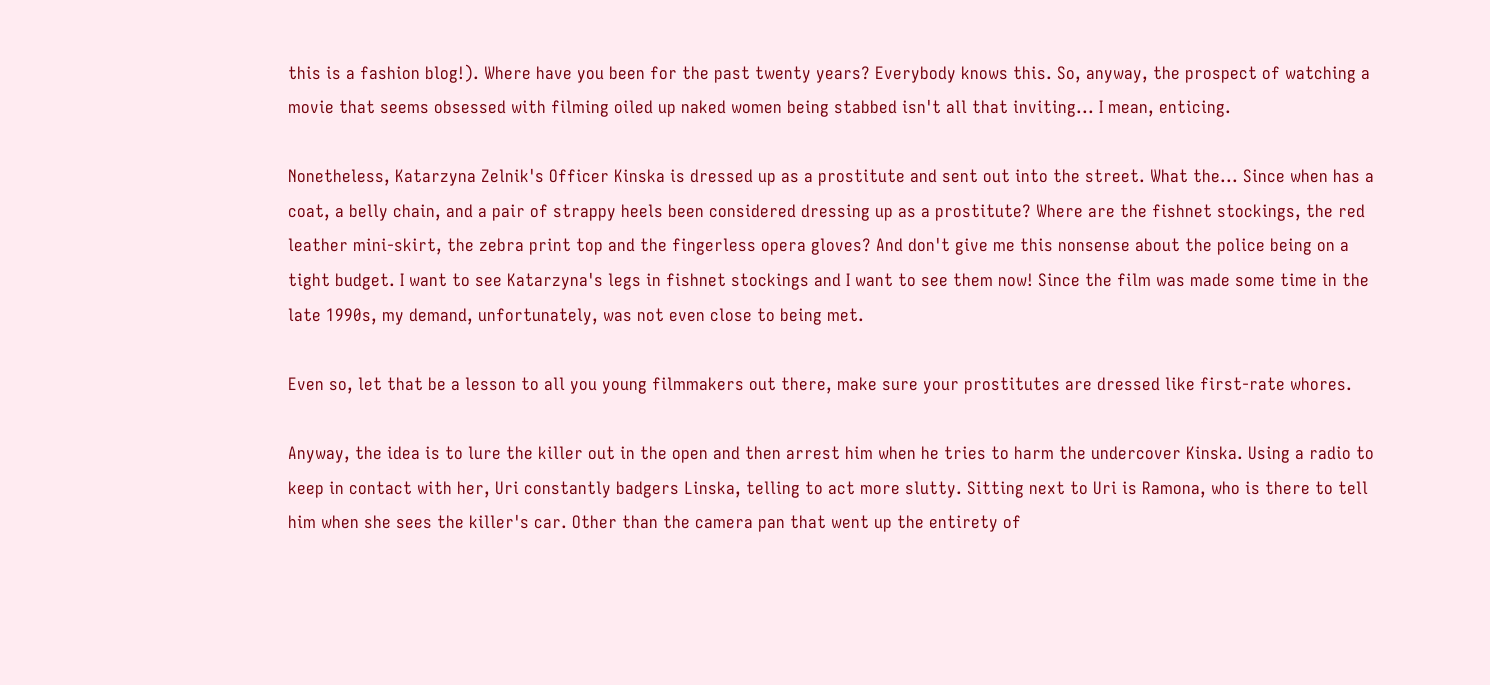this is a fashion blog!). Where have you been for the past twenty years? Everybody knows this. So, anyway, the prospect of watching a movie that seems obsessed with filming oiled up naked women being stabbed isn't all that inviting... I mean, enticing.

Nonetheless, Katarzyna Zelnik's Officer Kinska is dressed up as a prostitute and sent out into the street. What the... Since when has a coat, a belly chain, and a pair of strappy heels been considered dressing up as a prostitute? Where are the fishnet stockings, the red leather mini-skirt, the zebra print top and the fingerless opera gloves? And don't give me this nonsense about the police being on a tight budget. I want to see Katarzyna's legs in fishnet stockings and I want to see them now! Since the film was made some time in the late 1990s, my demand, unfortunately, was not even close to being met.

Even so, let that be a lesson to all you young filmmakers out there, make sure your prostitutes are dressed like first-rate whores.

Anyway, the idea is to lure the killer out in the open and then arrest him when he tries to harm the undercover Kinska. Using a radio to keep in contact with her, Uri constantly badgers Linska, telling to act more slutty. Sitting next to Uri is Ramona, who is there to tell him when she sees the killer's car. Other than the camera pan that went up the entirety of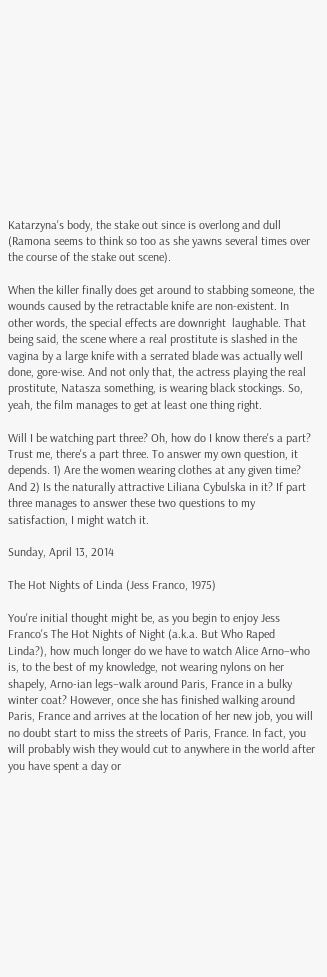Katarzyna's body, the stake out since is overlong and dull (Ramona seems to think so too as she yawns several times over the course of the stake out scene).

When the killer finally does get around to stabbing someone, the wounds caused by the retractable knife are non-existent. In other words, the special effects are downright  laughable. That being said, the scene where a real prostitute is slashed in the vagina by a large knife with a serrated blade was actually well done, gore-wise. And not only that, the actress playing the real prostitute, Natasza something, is wearing black stockings. So, yeah, the film manages to get at least one thing right.

Will I be watching part three? Oh, how do I know there's a part? Trust me, there's a part three. To answer my own question, it depends. 1) Are the women wearing clothes at any given time? And 2) Is the naturally attractive Liliana Cybulska in it? If part three manages to answer these two questions to my satisfaction, I might watch it.

Sunday, April 13, 2014

The Hot Nights of Linda (Jess Franco, 1975)

You're initial thought might be, as you begin to enjoy Jess Franco's The Hot Nights of Night (a.k.a. But Who Raped Linda?), how much longer do we have to watch Alice Arno–who is, to the best of my knowledge, not wearing nylons on her shapely, Arno-ian legs–walk around Paris, France in a bulky winter coat? However, once she has finished walking around Paris, France and arrives at the location of her new job, you will no doubt start to miss the streets of Paris, France. In fact, you will probably wish they would cut to anywhere in the world after you have spent a day or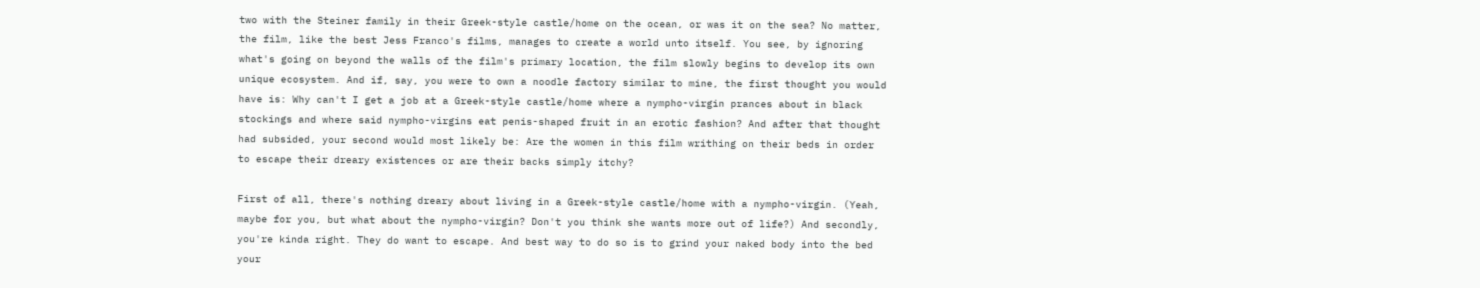two with the Steiner family in their Greek-style castle/home on the ocean, or was it on the sea? No matter, the film, like the best Jess Franco's films, manages to create a world unto itself. You see, by ignoring what's going on beyond the walls of the film's primary location, the film slowly begins to develop its own unique ecosystem. And if, say, you were to own a noodle factory similar to mine, the first thought you would have is: Why can't I get a job at a Greek-style castle/home where a nympho-virgin prances about in black stockings and where said nympho-virgins eat penis-shaped fruit in an erotic fashion? And after that thought had subsided, your second would most likely be: Are the women in this film writhing on their beds in order to escape their dreary existences or are their backs simply itchy?

First of all, there's nothing dreary about living in a Greek-style castle/home with a nympho-virgin. (Yeah, maybe for you, but what about the nympho-virgin? Don't you think she wants more out of life?) And secondly, you're kinda right. They do want to escape. And best way to do so is to grind your naked body into the bed your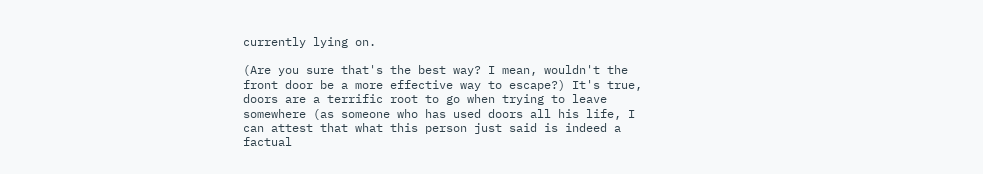currently lying on.

(Are you sure that's the best way? I mean, wouldn't the front door be a more effective way to escape?) It's true, doors are a terrific root to go when trying to leave somewhere (as someone who has used doors all his life, I can attest that what this person just said is indeed a factual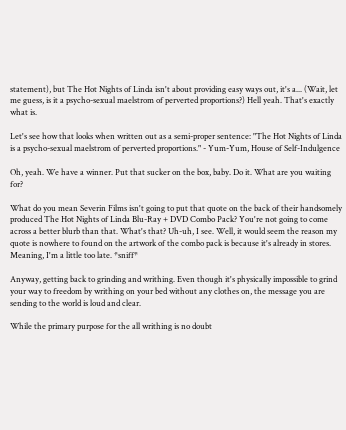statement), but The Hot Nights of Linda isn't about providing easy ways out, it's a... (Wait, let me guess, is it a psycho-sexual maelstrom of perverted proportions?) Hell yeah. That's exactly what is.

Let's see how that looks when written out as a semi-proper sentence: "The Hot Nights of Linda is a psycho-sexual maelstrom of perverted proportions." - Yum-Yum, House of Self-Indulgence

Oh, yeah. We have a winner. Put that sucker on the box, baby. Do it. What are you waiting for?

What do you mean Severin Films isn't going to put that quote on the back of their handsomely produced The Hot Nights of Linda Blu-Ray + DVD Combo Pack? You're not going to come across a better blurb than that. What's that? Uh-uh, I see. Well, it would seem the reason my quote is nowhere to found on the artwork of the combo pack is because it's already in stores. Meaning, I'm a little too late. *sniff*

Anyway, getting back to grinding and writhing. Even though it's physically impossible to grind your way to freedom by writhing on your bed without any clothes on, the message you are sending to the world is loud and clear.

While the primary purpose for the all writhing is no doubt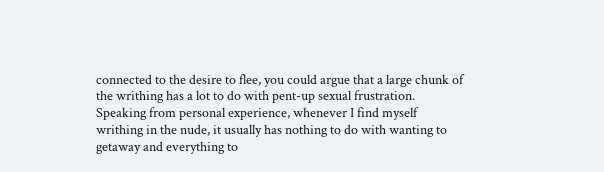connected to the desire to flee, you could argue that a large chunk of the writhing has a lot to do with pent-up sexual frustration. Speaking from personal experience, whenever I find myself writhing in the nude, it usually has nothing to do with wanting to getaway and everything to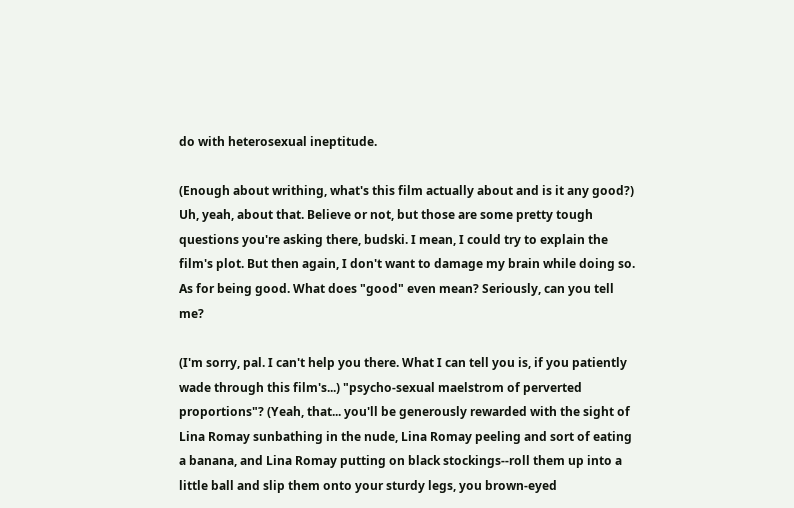do with heterosexual ineptitude.

(Enough about writhing, what's this film actually about and is it any good?) Uh, yeah, about that. Believe or not, but those are some pretty tough questions you're asking there, budski. I mean, I could try to explain the film's plot. But then again, I don't want to damage my brain while doing so. As for being good. What does "good" even mean? Seriously, can you tell me?

(I'm sorry, pal. I can't help you there. What I can tell you is, if you patiently wade through this film's...) "psycho-sexual maelstrom of perverted proportions"? (Yeah, that... you'll be generously rewarded with the sight of Lina Romay sunbathing in the nude, Lina Romay peeling and sort of eating a banana, and Lina Romay putting on black stockings--roll them up into a little ball and slip them onto your sturdy legs, you brown-eyed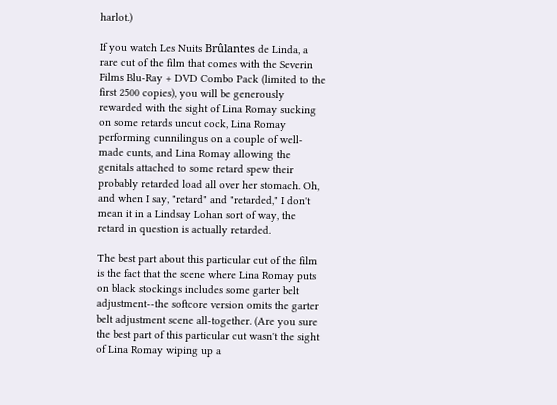harlot.)

If you watch Les Nuits Brûlantes de Linda, a rare cut of the film that comes with the Severin Films Blu-Ray + DVD Combo Pack (limited to the first 2500 copies), you will be generously rewarded with the sight of Lina Romay sucking on some retards uncut cock, Lina Romay performing cunnilingus on a couple of well-made cunts, and Lina Romay allowing the genitals attached to some retard spew their probably retarded load all over her stomach. Oh, and when I say, "retard" and "retarded," I don't mean it in a Lindsay Lohan sort of way, the retard in question is actually retarded.

The best part about this particular cut of the film is the fact that the scene where Lina Romay puts on black stockings includes some garter belt adjustment--the softcore version omits the garter belt adjustment scene all-together. (Are you sure the best part of this particular cut wasn't the sight of Lina Romay wiping up a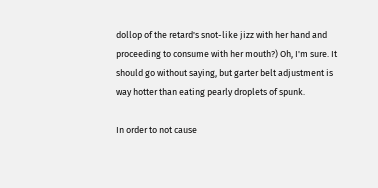dollop of the retard's snot-like jizz with her hand and proceeding to consume with her mouth?) Oh, I'm sure. It should go without saying, but garter belt adjustment is way hotter than eating pearly droplets of spunk.

In order to not cause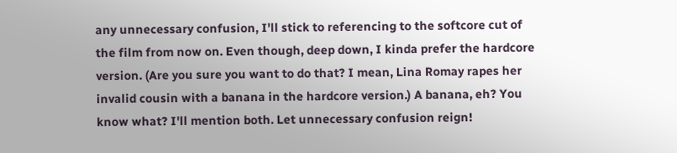any unnecessary confusion, I'll stick to referencing to the softcore cut of the film from now on. Even though, deep down, I kinda prefer the hardcore version. (Are you sure you want to do that? I mean, Lina Romay rapes her invalid cousin with a banana in the hardcore version.) A banana, eh? You know what? I'll mention both. Let unnecessary confusion reign!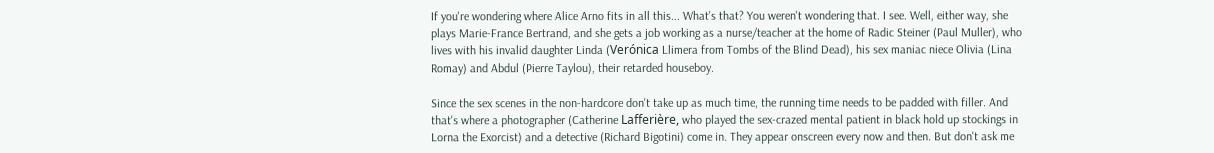If you're wondering where Alice Arno fits in all this... What's that? You weren't wondering that. I see. Well, either way, she plays Marie-France Bertrand, and she gets a job working as a nurse/teacher at the home of Radic Steiner (Paul Muller), who lives with his invalid daughter Linda (Verónica Llimera from Tombs of the Blind Dead), his sex maniac niece Olivia (Lina Romay) and Abdul (Pierre Taylou), their retarded houseboy.

Since the sex scenes in the non-hardcore don't take up as much time, the running time needs to be padded with filler. And that's where a photographer (Catherine Lafferière, who played the sex-crazed mental patient in black hold up stockings in Lorna the Exorcist) and a detective (Richard Bigotini) come in. They appear onscreen every now and then. But don't ask me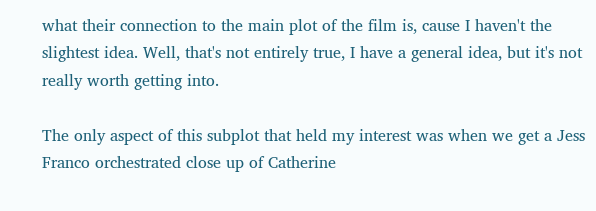what their connection to the main plot of the film is, cause I haven't the slightest idea. Well, that's not entirely true, I have a general idea, but it's not really worth getting into.

The only aspect of this subplot that held my interest was when we get a Jess Franco orchestrated close up of Catherine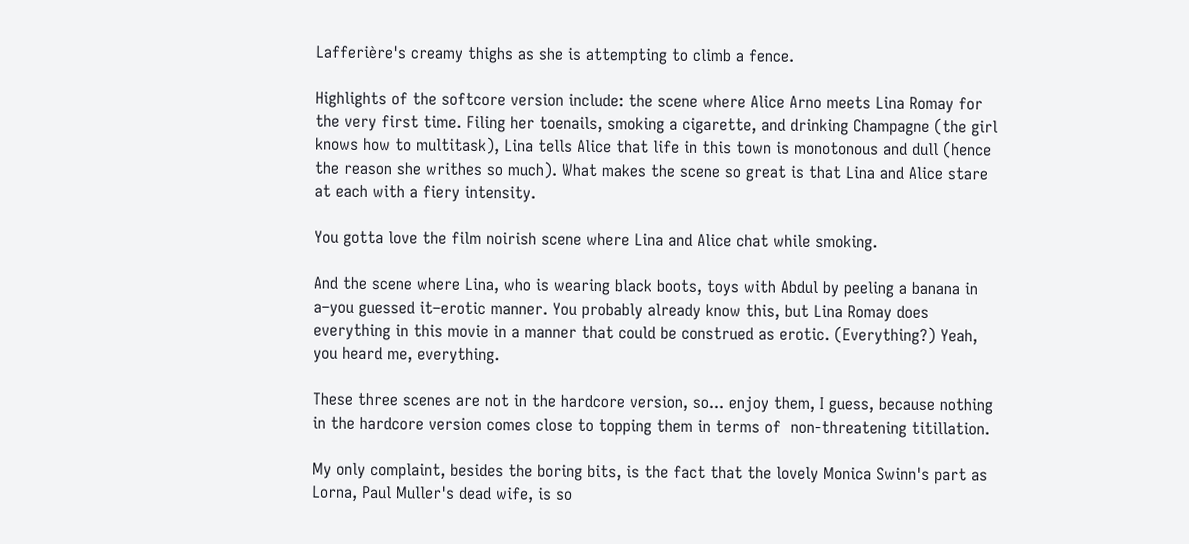Lafferière's creamy thighs as she is attempting to climb a fence.

Highlights of the softcore version include: the scene where Alice Arno meets Lina Romay for the very first time. Filing her toenails, smoking a cigarette, and drinking Champagne (the girl knows how to multitask), Lina tells Alice that life in this town is monotonous and dull (hence the reason she writhes so much). What makes the scene so great is that Lina and Alice stare at each with a fiery intensity.

You gotta love the film noirish scene where Lina and Alice chat while smoking.

And the scene where Lina, who is wearing black boots, toys with Abdul by peeling a banana in a–you guessed it–erotic manner. You probably already know this, but Lina Romay does everything in this movie in a manner that could be construed as erotic. (Everything?) Yeah, you heard me, everything.

These three scenes are not in the hardcore version, so... enjoy them, I guess, because nothing in the hardcore version comes close to topping them in terms of  non-threatening titillation.

My only complaint, besides the boring bits, is the fact that the lovely Monica Swinn's part as Lorna, Paul Muller's dead wife, is so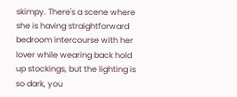skimpy. There's a scene where she is having straightforward bedroom intercourse with her lover while wearing back hold up stockings, but the lighting is so dark, you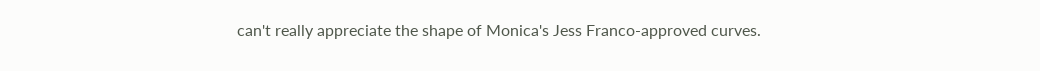can't really appreciate the shape of Monica's Jess Franco-approved curves.